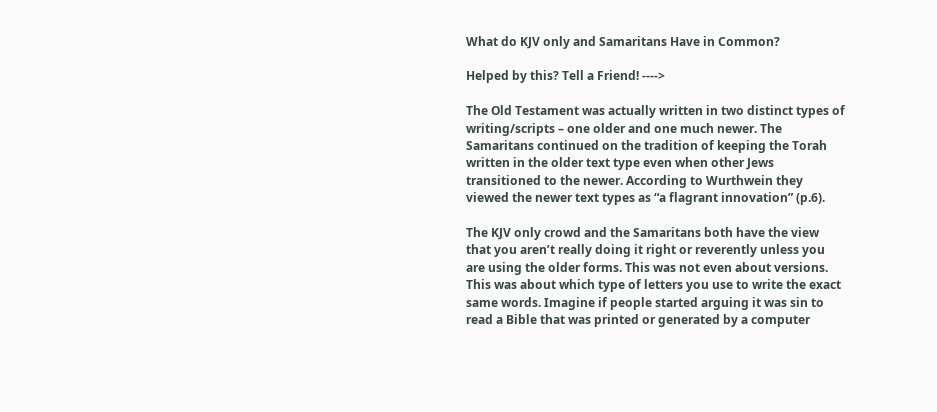What do KJV only and Samaritans Have in Common?

Helped by this? Tell a Friend! ---->

The Old Testament was actually written in two distinct types of writing/scripts – one older and one much newer. The Samaritans continued on the tradition of keeping the Torah written in the older text type even when other Jews transitioned to the newer. According to Wurthwein they viewed the newer text types as “a flagrant innovation” (p.6).

The KJV only crowd and the Samaritans both have the view that you aren’t really doing it right or reverently unless you are using the older forms. This was not even about versions. This was about which type of letters you use to write the exact same words. Imagine if people started arguing it was sin to read a Bible that was printed or generated by a computer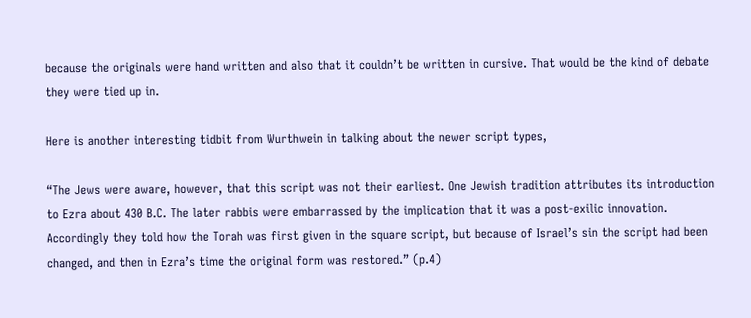because the originals were hand written and also that it couldn’t be written in cursive. That would be the kind of debate they were tied up in.

Here is another interesting tidbit from Wurthwein in talking about the newer script types,

“The Jews were aware, however, that this script was not their earliest. One Jewish tradition attributes its introduction to Ezra about 430 B.C. The later rabbis were embarrassed by the implication that it was a post-exilic innovation. Accordingly they told how the Torah was first given in the square script, but because of Israel’s sin the script had been changed, and then in Ezra’s time the original form was restored.” (p.4)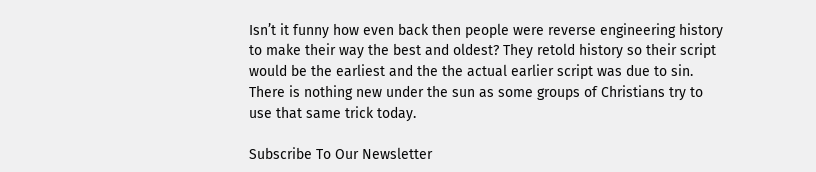Isn’t it funny how even back then people were reverse engineering history to make their way the best and oldest? They retold history so their script would be the earliest and the the actual earlier script was due to sin. There is nothing new under the sun as some groups of Christians try to use that same trick today.

Subscribe To Our Newsletter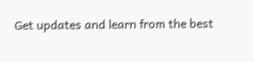Get updates and learn from the best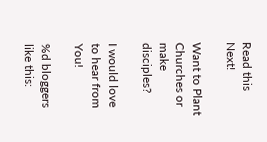Read this Next!

Want to Plant Churches or make disciples?

I would love to hear from You!

%d bloggers like this: